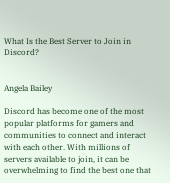What Is the Best Server to Join in Discord?


Angela Bailey

Discord has become one of the most popular platforms for gamers and communities to connect and interact with each other. With millions of servers available to join, it can be overwhelming to find the best one that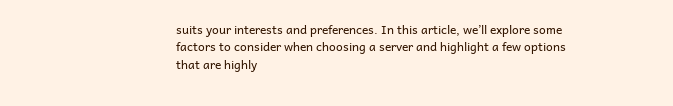suits your interests and preferences. In this article, we’ll explore some factors to consider when choosing a server and highlight a few options that are highly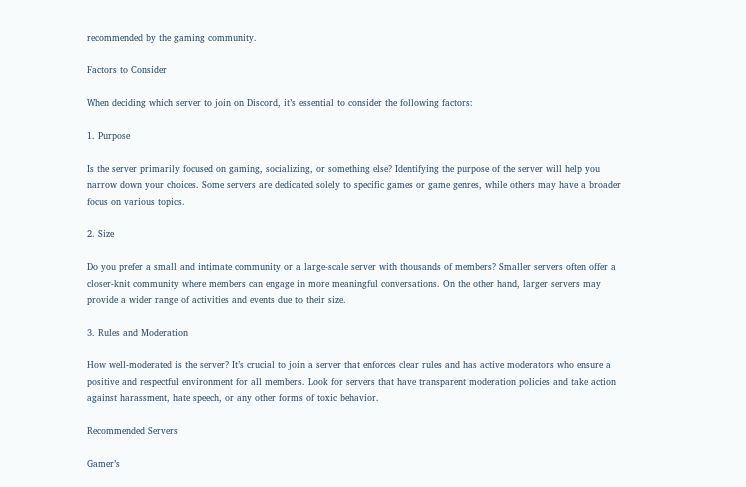recommended by the gaming community.

Factors to Consider

When deciding which server to join on Discord, it’s essential to consider the following factors:

1. Purpose

Is the server primarily focused on gaming, socializing, or something else? Identifying the purpose of the server will help you narrow down your choices. Some servers are dedicated solely to specific games or game genres, while others may have a broader focus on various topics.

2. Size

Do you prefer a small and intimate community or a large-scale server with thousands of members? Smaller servers often offer a closer-knit community where members can engage in more meaningful conversations. On the other hand, larger servers may provide a wider range of activities and events due to their size.

3. Rules and Moderation

How well-moderated is the server? It’s crucial to join a server that enforces clear rules and has active moderators who ensure a positive and respectful environment for all members. Look for servers that have transparent moderation policies and take action against harassment, hate speech, or any other forms of toxic behavior.

Recommended Servers

Gamer’s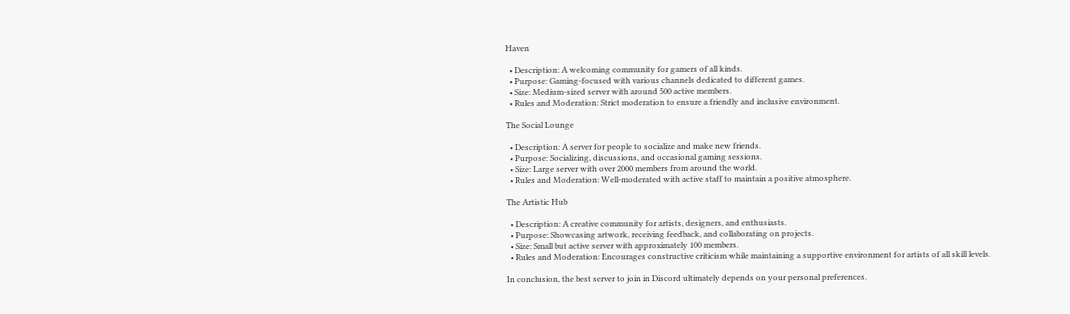Haven

  • Description: A welcoming community for gamers of all kinds.
  • Purpose: Gaming-focused with various channels dedicated to different games.
  • Size: Medium-sized server with around 500 active members.
  • Rules and Moderation: Strict moderation to ensure a friendly and inclusive environment.

The Social Lounge

  • Description: A server for people to socialize and make new friends.
  • Purpose: Socializing, discussions, and occasional gaming sessions.
  • Size: Large server with over 2000 members from around the world.
  • Rules and Moderation: Well-moderated with active staff to maintain a positive atmosphere.

The Artistic Hub

  • Description: A creative community for artists, designers, and enthusiasts.
  • Purpose: Showcasing artwork, receiving feedback, and collaborating on projects.
  • Size: Small but active server with approximately 100 members.
  • Rules and Moderation: Encourages constructive criticism while maintaining a supportive environment for artists of all skill levels.

In conclusion, the best server to join in Discord ultimately depends on your personal preferences.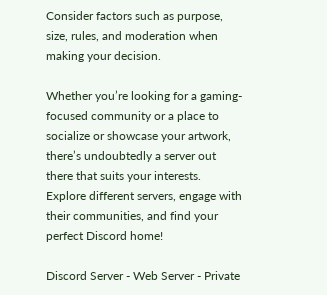Consider factors such as purpose, size, rules, and moderation when making your decision.

Whether you’re looking for a gaming-focused community or a place to socialize or showcase your artwork, there’s undoubtedly a server out there that suits your interests. Explore different servers, engage with their communities, and find your perfect Discord home!

Discord Server - Web Server - Private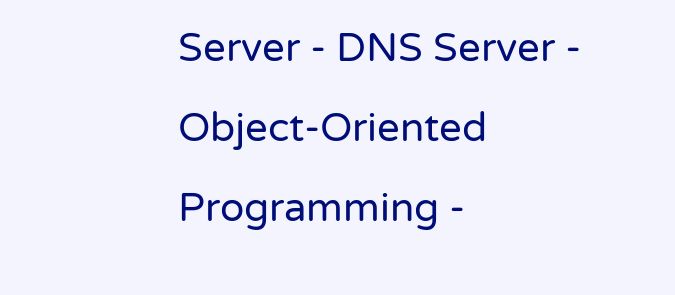Server - DNS Server - Object-Oriented Programming -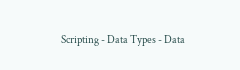Scripting - Data Types - Data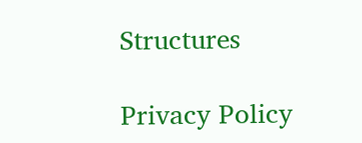Structures

Privacy Policy